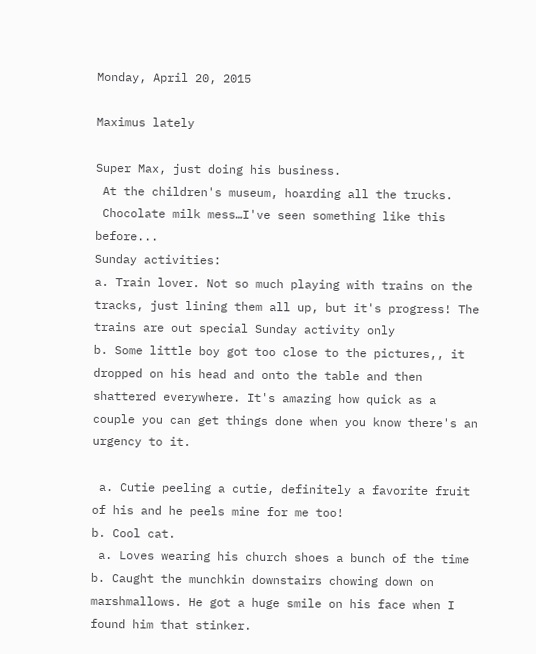Monday, April 20, 2015

Maximus lately

Super Max, just doing his business.
 At the children's museum, hoarding all the trucks.
 Chocolate milk mess…I've seen something like this before...
Sunday activities:
a. Train lover. Not so much playing with trains on the tracks, just lining them all up, but it's progress! The trains are out special Sunday activity only
b. Some little boy got too close to the pictures,, it dropped on his head and onto the table and then shattered everywhere. It's amazing how quick as a couple you can get things done when you know there's an urgency to it.

 a. Cutie peeling a cutie, definitely a favorite fruit of his and he peels mine for me too!
b. Cool cat.
 a. Loves wearing his church shoes a bunch of the time
b. Caught the munchkin downstairs chowing down on marshmallows. He got a huge smile on his face when I found him that stinker.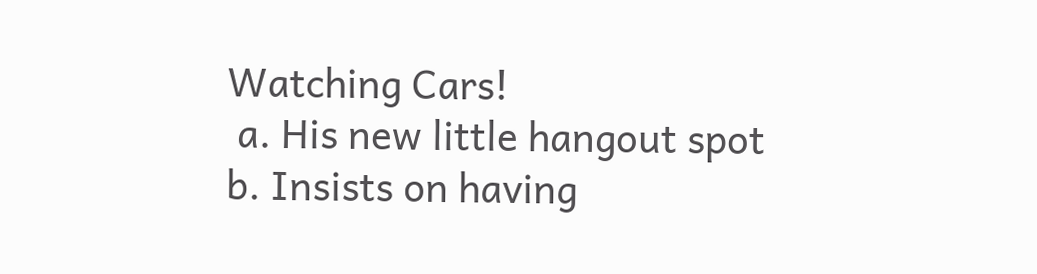Watching Cars!
 a. His new little hangout spot
b. Insists on having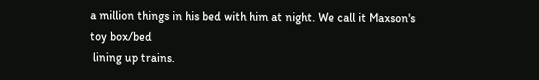a million things in his bed with him at night. We call it Maxson's toy box/bed
 lining up trains.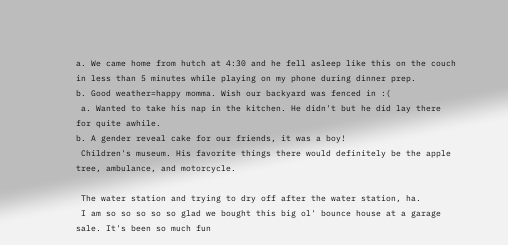a. We came home from hutch at 4:30 and he fell asleep like this on the couch in less than 5 minutes while playing on my phone during dinner prep.
b. Good weather=happy momma. Wish our backyard was fenced in :(
 a. Wanted to take his nap in the kitchen. He didn't but he did lay there for quite awhile.
b. A gender reveal cake for our friends, it was a boy!
 Children's museum. His favorite things there would definitely be the apple tree, ambulance, and motorcycle.

 The water station and trying to dry off after the water station, ha.
 I am so so so so so glad we bought this big ol' bounce house at a garage sale. It's been so much fun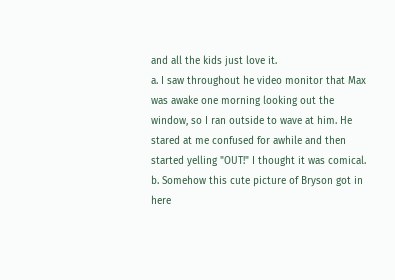and all the kids just love it.
a. I saw throughout he video monitor that Max was awake one morning looking out the window, so I ran outside to wave at him. He stared at me confused for awhile and then started yelling "OUT!" I thought it was comical.
b. Somehow this cute picture of Bryson got in here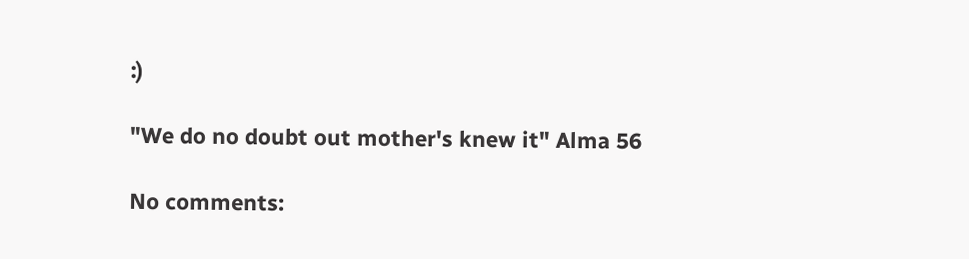:)

"We do no doubt out mother's knew it" Alma 56

No comments: